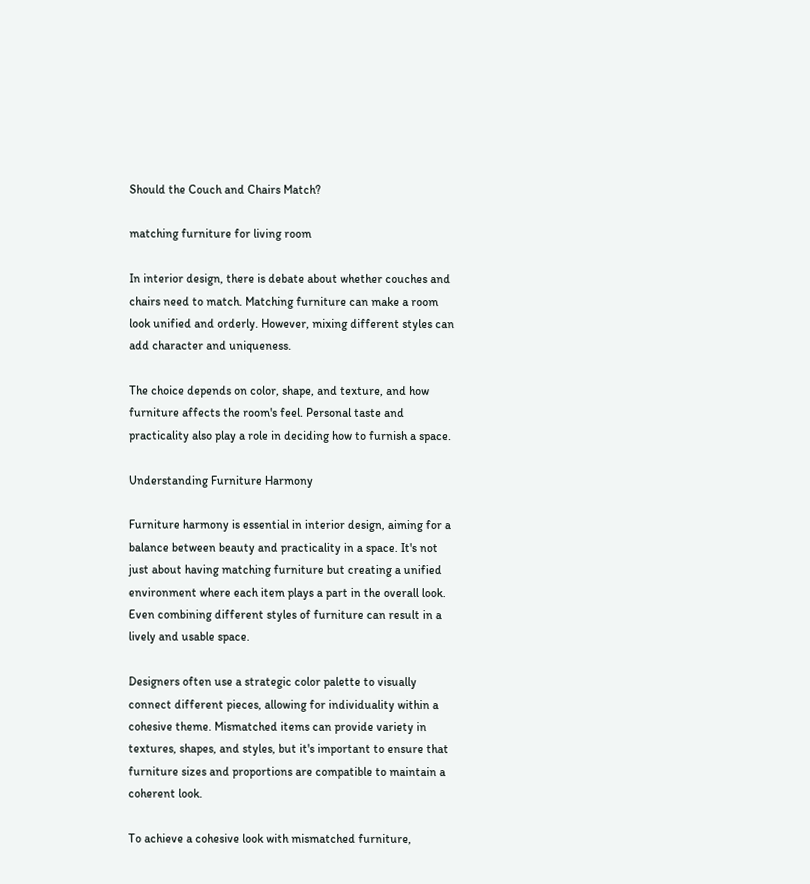Should the Couch and Chairs Match?

matching furniture for living room

In interior design, there is debate about whether couches and chairs need to match. Matching furniture can make a room look unified and orderly. However, mixing different styles can add character and uniqueness.

The choice depends on color, shape, and texture, and how furniture affects the room's feel. Personal taste and practicality also play a role in deciding how to furnish a space.

Understanding Furniture Harmony

Furniture harmony is essential in interior design, aiming for a balance between beauty and practicality in a space. It's not just about having matching furniture but creating a unified environment where each item plays a part in the overall look. Even combining different styles of furniture can result in a lively and usable space.

Designers often use a strategic color palette to visually connect different pieces, allowing for individuality within a cohesive theme. Mismatched items can provide variety in textures, shapes, and styles, but it's important to ensure that furniture sizes and proportions are compatible to maintain a coherent look.

To achieve a cohesive look with mismatched furniture,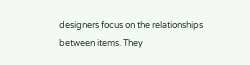designers focus on the relationships between items. They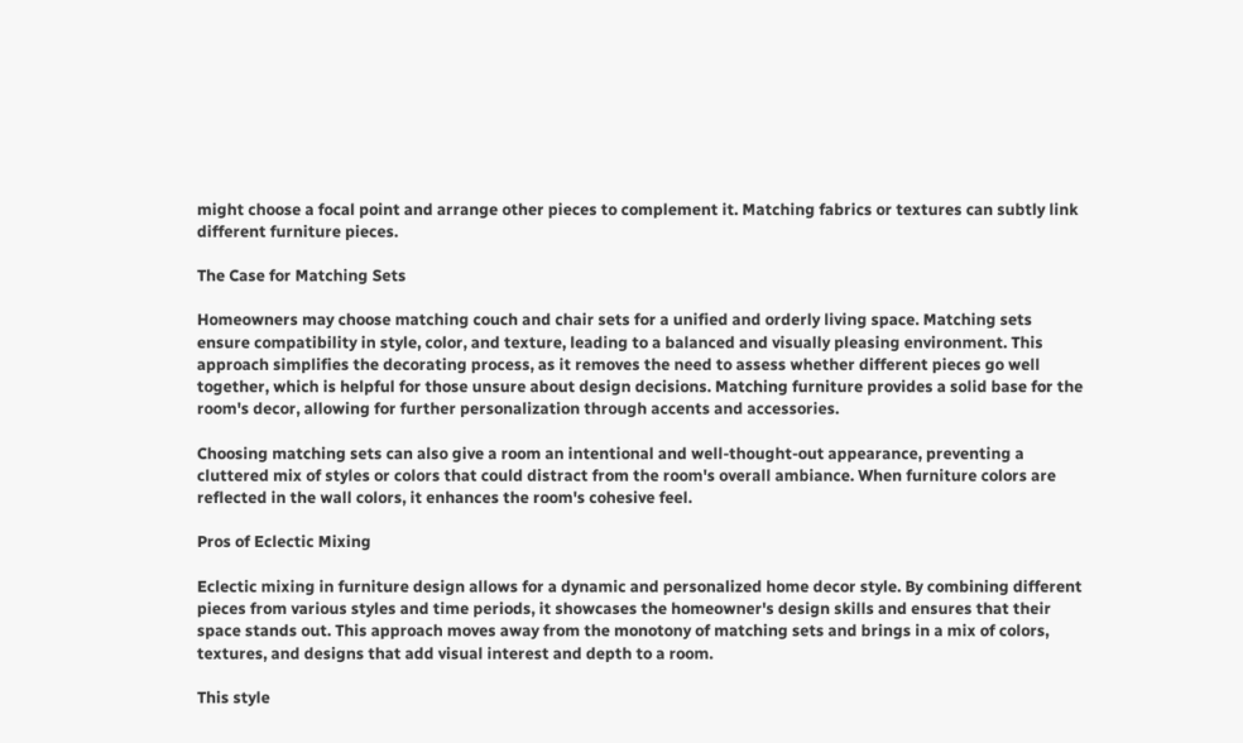might choose a focal point and arrange other pieces to complement it. Matching fabrics or textures can subtly link different furniture pieces.

The Case for Matching Sets

Homeowners may choose matching couch and chair sets for a unified and orderly living space. Matching sets ensure compatibility in style, color, and texture, leading to a balanced and visually pleasing environment. This approach simplifies the decorating process, as it removes the need to assess whether different pieces go well together, which is helpful for those unsure about design decisions. Matching furniture provides a solid base for the room's decor, allowing for further personalization through accents and accessories.

Choosing matching sets can also give a room an intentional and well-thought-out appearance, preventing a cluttered mix of styles or colors that could distract from the room's overall ambiance. When furniture colors are reflected in the wall colors, it enhances the room's cohesive feel.

Pros of Eclectic Mixing

Eclectic mixing in furniture design allows for a dynamic and personalized home decor style. By combining different pieces from various styles and time periods, it showcases the homeowner's design skills and ensures that their space stands out. This approach moves away from the monotony of matching sets and brings in a mix of colors, textures, and designs that add visual interest and depth to a room.

This style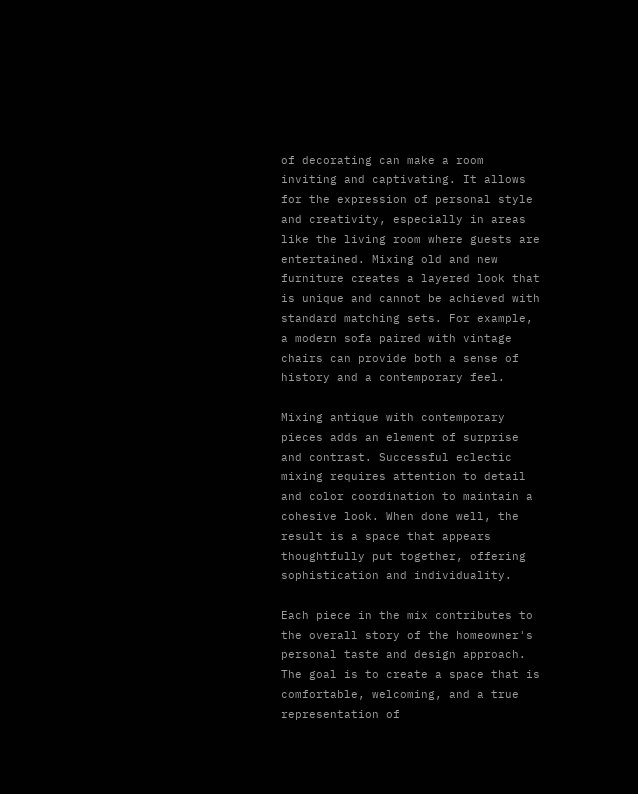of decorating can make a room inviting and captivating. It allows for the expression of personal style and creativity, especially in areas like the living room where guests are entertained. Mixing old and new furniture creates a layered look that is unique and cannot be achieved with standard matching sets. For example, a modern sofa paired with vintage chairs can provide both a sense of history and a contemporary feel.

Mixing antique with contemporary pieces adds an element of surprise and contrast. Successful eclectic mixing requires attention to detail and color coordination to maintain a cohesive look. When done well, the result is a space that appears thoughtfully put together, offering sophistication and individuality.

Each piece in the mix contributes to the overall story of the homeowner's personal taste and design approach. The goal is to create a space that is comfortable, welcoming, and a true representation of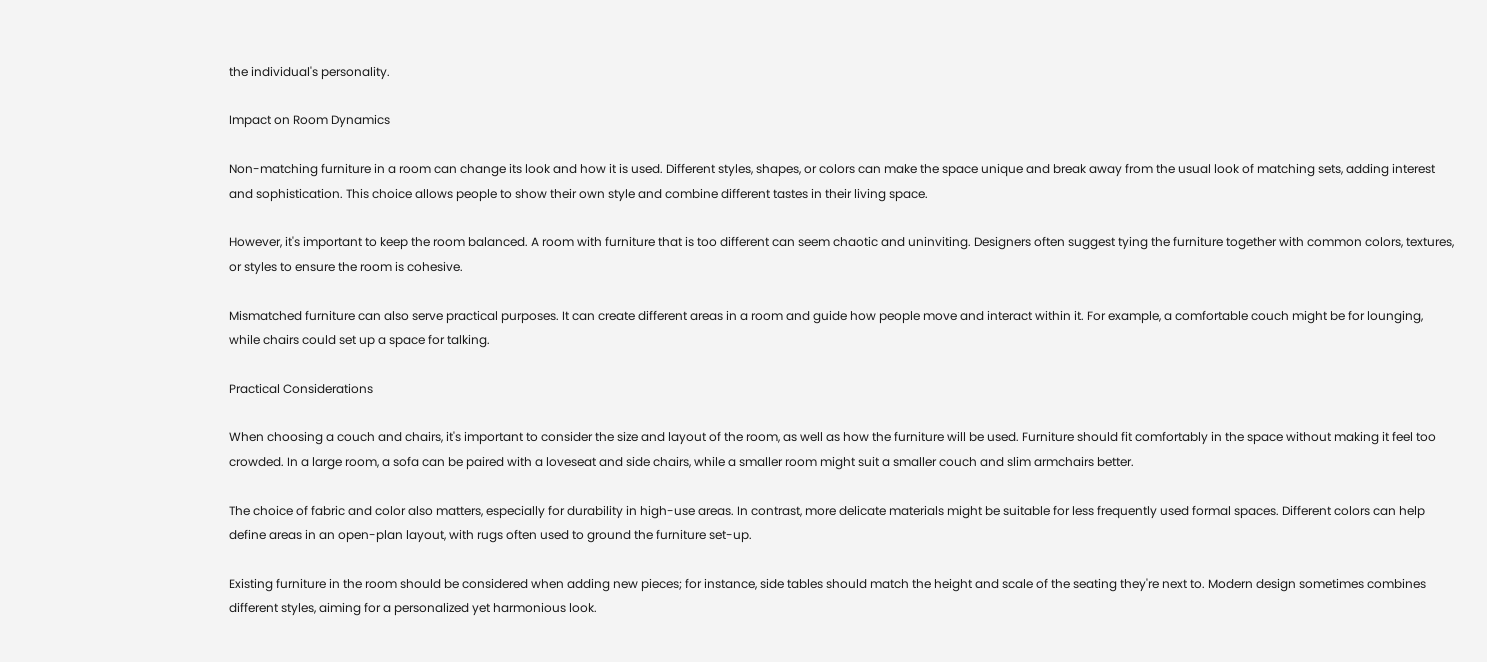the individual's personality.

Impact on Room Dynamics

Non-matching furniture in a room can change its look and how it is used. Different styles, shapes, or colors can make the space unique and break away from the usual look of matching sets, adding interest and sophistication. This choice allows people to show their own style and combine different tastes in their living space.

However, it's important to keep the room balanced. A room with furniture that is too different can seem chaotic and uninviting. Designers often suggest tying the furniture together with common colors, textures, or styles to ensure the room is cohesive.

Mismatched furniture can also serve practical purposes. It can create different areas in a room and guide how people move and interact within it. For example, a comfortable couch might be for lounging, while chairs could set up a space for talking.

Practical Considerations

When choosing a couch and chairs, it's important to consider the size and layout of the room, as well as how the furniture will be used. Furniture should fit comfortably in the space without making it feel too crowded. In a large room, a sofa can be paired with a loveseat and side chairs, while a smaller room might suit a smaller couch and slim armchairs better.

The choice of fabric and color also matters, especially for durability in high-use areas. In contrast, more delicate materials might be suitable for less frequently used formal spaces. Different colors can help define areas in an open-plan layout, with rugs often used to ground the furniture set-up.

Existing furniture in the room should be considered when adding new pieces; for instance, side tables should match the height and scale of the seating they're next to. Modern design sometimes combines different styles, aiming for a personalized yet harmonious look.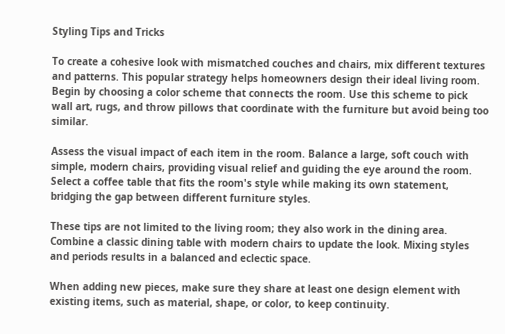Styling Tips and Tricks

To create a cohesive look with mismatched couches and chairs, mix different textures and patterns. This popular strategy helps homeowners design their ideal living room. Begin by choosing a color scheme that connects the room. Use this scheme to pick wall art, rugs, and throw pillows that coordinate with the furniture but avoid being too similar.

Assess the visual impact of each item in the room. Balance a large, soft couch with simple, modern chairs, providing visual relief and guiding the eye around the room. Select a coffee table that fits the room's style while making its own statement, bridging the gap between different furniture styles.

These tips are not limited to the living room; they also work in the dining area. Combine a classic dining table with modern chairs to update the look. Mixing styles and periods results in a balanced and eclectic space.

When adding new pieces, make sure they share at least one design element with existing items, such as material, shape, or color, to keep continuity.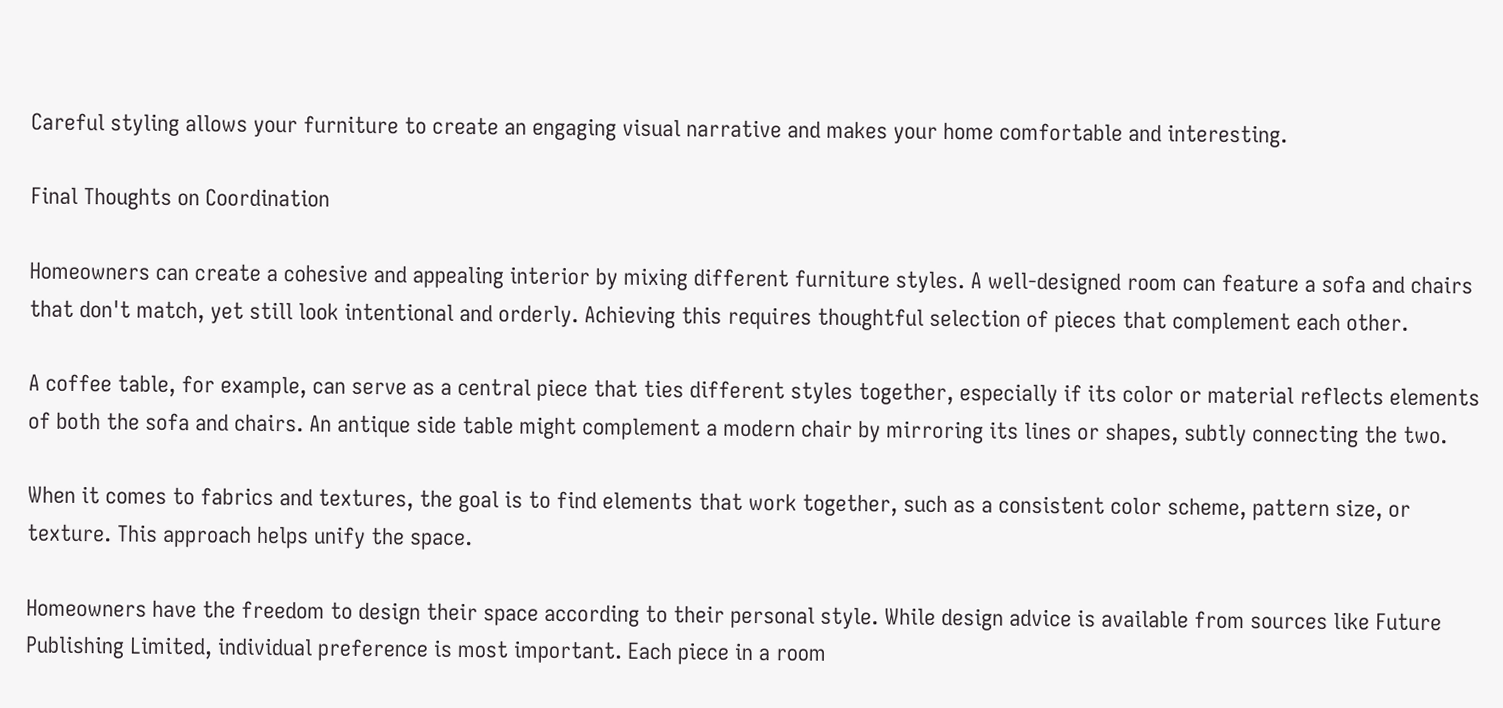Careful styling allows your furniture to create an engaging visual narrative and makes your home comfortable and interesting.

Final Thoughts on Coordination

Homeowners can create a cohesive and appealing interior by mixing different furniture styles. A well-designed room can feature a sofa and chairs that don't match, yet still look intentional and orderly. Achieving this requires thoughtful selection of pieces that complement each other.

A coffee table, for example, can serve as a central piece that ties different styles together, especially if its color or material reflects elements of both the sofa and chairs. An antique side table might complement a modern chair by mirroring its lines or shapes, subtly connecting the two.

When it comes to fabrics and textures, the goal is to find elements that work together, such as a consistent color scheme, pattern size, or texture. This approach helps unify the space.

Homeowners have the freedom to design their space according to their personal style. While design advice is available from sources like Future Publishing Limited, individual preference is most important. Each piece in a room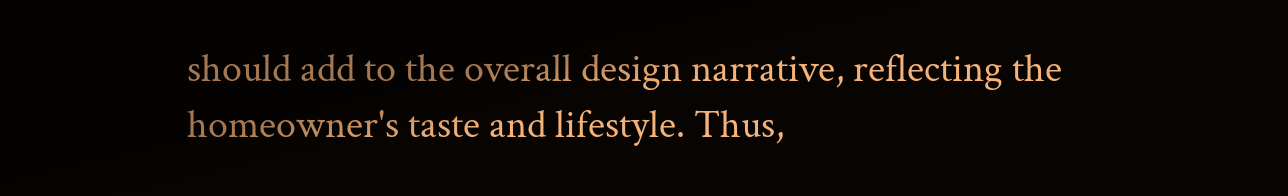should add to the overall design narrative, reflecting the homeowner's taste and lifestyle. Thus,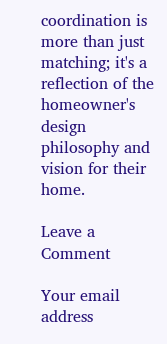coordination is more than just matching; it's a reflection of the homeowner's design philosophy and vision for their home.

Leave a Comment

Your email address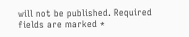will not be published. Required fields are marked *